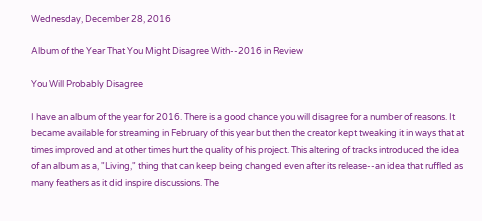Wednesday, December 28, 2016

Album of the Year That You Might Disagree With--2016 in Review

You Will Probably Disagree

I have an album of the year for 2016. There is a good chance you will disagree for a number of reasons. It became available for streaming in February of this year but then the creator kept tweaking it in ways that at times improved and at other times hurt the quality of his project. This altering of tracks introduced the idea of an album as a, "Living," thing that can keep being changed even after its release--an idea that ruffled as many feathers as it did inspire discussions. The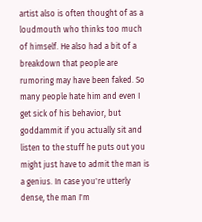artist also is often thought of as a loudmouth who thinks too much of himself. He also had a bit of a breakdown that people are rumoring may have been faked. So many people hate him and even I get sick of his behavior, but goddammit if you actually sit and listen to the stuff he puts out you might just have to admit the man is a genius. In case you're utterly dense, the man I'm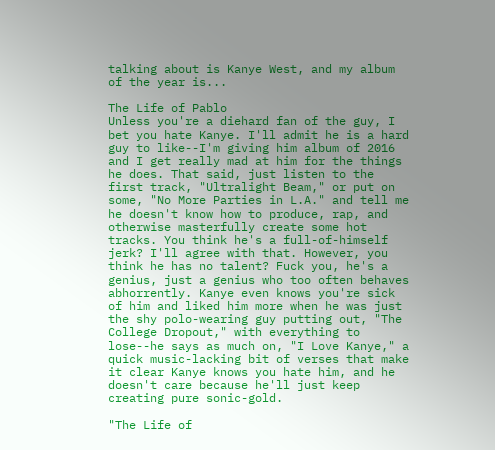talking about is Kanye West, and my album of the year is...

The Life of Pablo
Unless you're a diehard fan of the guy, I bet you hate Kanye. I'll admit he is a hard guy to like--I'm giving him album of 2016 and I get really mad at him for the things he does. That said, just listen to the first track, "Ultralight Beam," or put on some, "No More Parties in L.A." and tell me he doesn't know how to produce, rap, and otherwise masterfully create some hot tracks. You think he's a full-of-himself jerk? I'll agree with that. However, you think he has no talent? Fuck you, he's a genius, just a genius who too often behaves abhorrently. Kanye even knows you're sick of him and liked him more when he was just the shy polo-wearing guy putting out, "The College Dropout," with everything to lose--he says as much on, "I Love Kanye," a quick music-lacking bit of verses that make it clear Kanye knows you hate him, and he doesn't care because he'll just keep creating pure sonic-gold.

"The Life of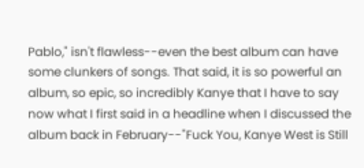Pablo," isn't flawless--even the best album can have some clunkers of songs. That said, it is so powerful an album, so epic, so incredibly Kanye that I have to say now what I first said in a headline when I discussed the album back in February--"Fuck You, Kanye West is Still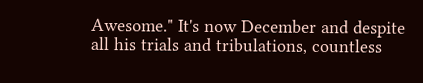Awesome." It's now December and despite all his trials and tribulations, countless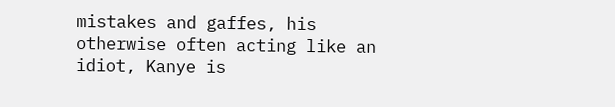mistakes and gaffes, his otherwise often acting like an idiot, Kanye is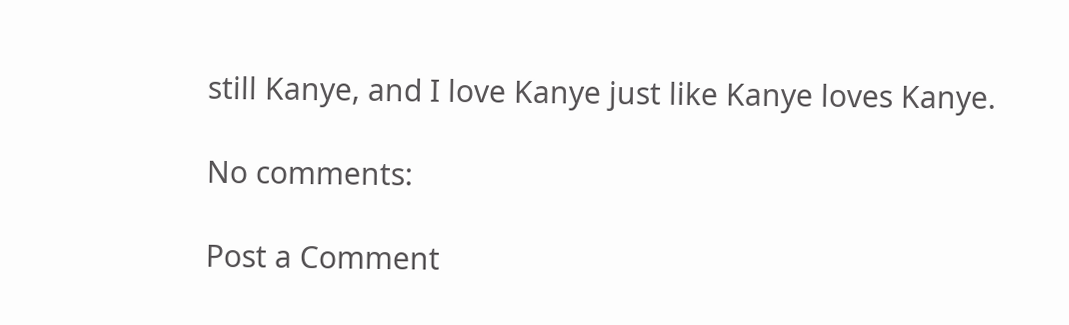still Kanye, and I love Kanye just like Kanye loves Kanye.

No comments:

Post a Comment